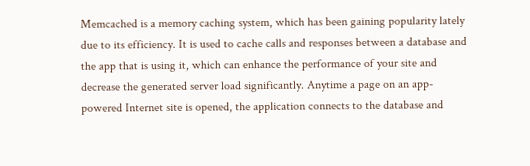Memcached is a memory caching system, which has been gaining popularity lately due to its efficiency. It is used to cache calls and responses between a database and the app that is using it, which can enhance the performance of your site and decrease the generated server load significantly. Anytime a page on an app-powered Internet site is opened, the application connects to the database and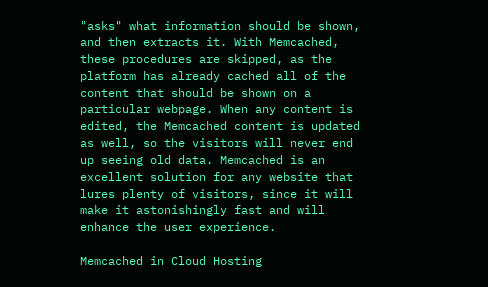"asks" what information should be shown, and then extracts it. With Memcached, these procedures are skipped, as the platform has already cached all of the content that should be shown on a particular webpage. When any content is edited, the Memcached content is updated as well, so the visitors will never end up seeing old data. Memcached is an excellent solution for any website that lures plenty of visitors, since it will make it astonishingly fast and will enhance the user experience.

Memcached in Cloud Hosting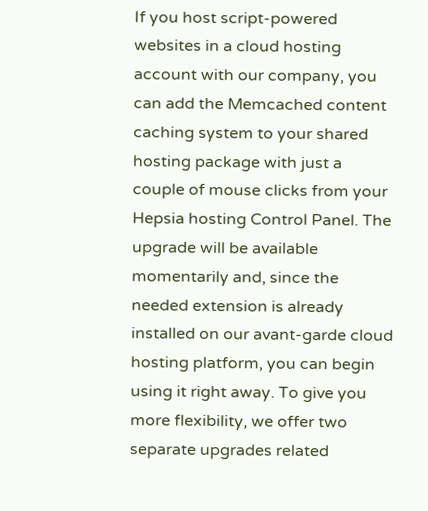If you host script-powered websites in a cloud hosting account with our company, you can add the Memcached content caching system to your shared hosting package with just a couple of mouse clicks from your Hepsia hosting Control Panel. The upgrade will be available momentarily and, since the needed extension is already installed on our avant-garde cloud hosting platform, you can begin using it right away. To give you more flexibility, we offer two separate upgrades related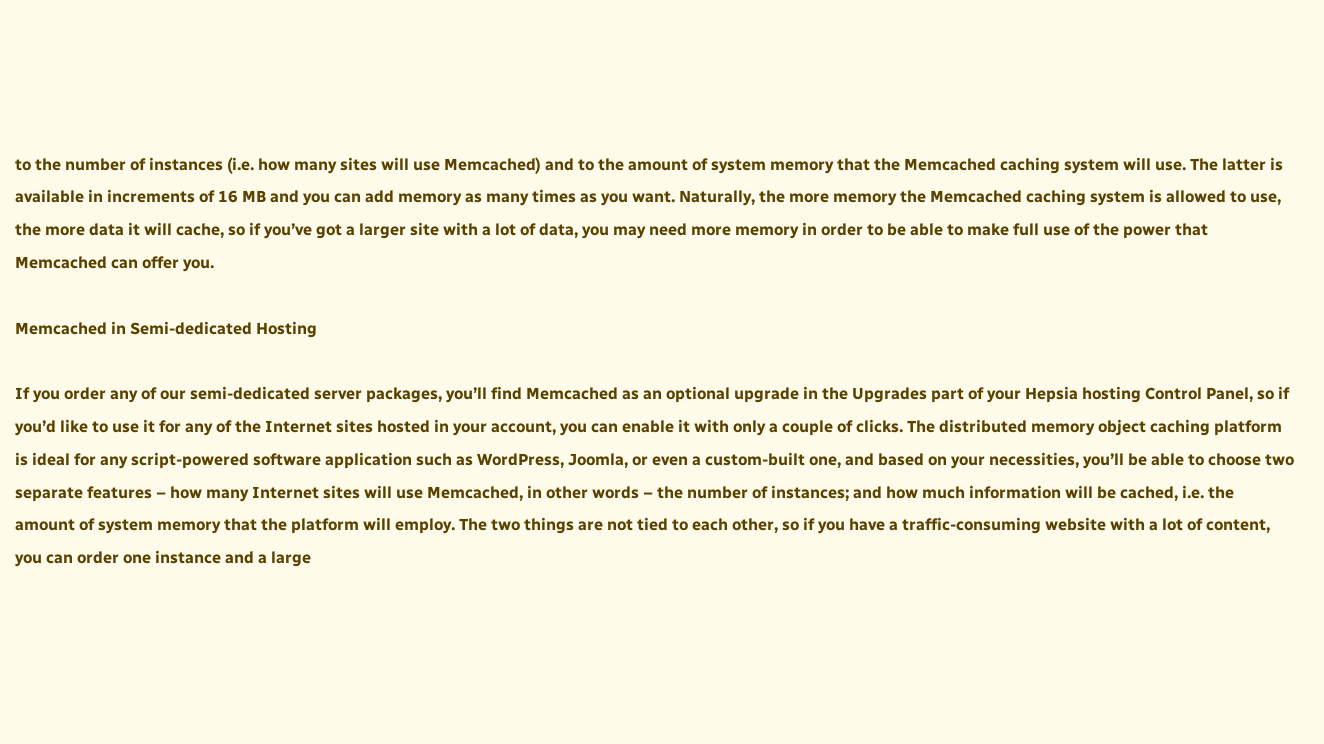to the number of instances (i.e. how many sites will use Memcached) and to the amount of system memory that the Memcached caching system will use. The latter is available in increments of 16 MB and you can add memory as many times as you want. Naturally, the more memory the Memcached caching system is allowed to use, the more data it will cache, so if you’ve got a larger site with a lot of data, you may need more memory in order to be able to make full use of the power that Memcached can offer you.

Memcached in Semi-dedicated Hosting

If you order any of our semi-dedicated server packages, you’ll find Memcached as an optional upgrade in the Upgrades part of your Hepsia hosting Control Panel, so if you’d like to use it for any of the Internet sites hosted in your account, you can enable it with only a couple of clicks. The distributed memory object caching platform is ideal for any script-powered software application such as WordPress, Joomla, or even a custom-built one, and based on your necessities, you’ll be able to choose two separate features – how many Internet sites will use Memcached, in other words – the number of instances; and how much information will be cached, i.e. the amount of system memory that the platform will employ. The two things are not tied to each other, so if you have a traffic-consuming website with a lot of content, you can order one instance and a large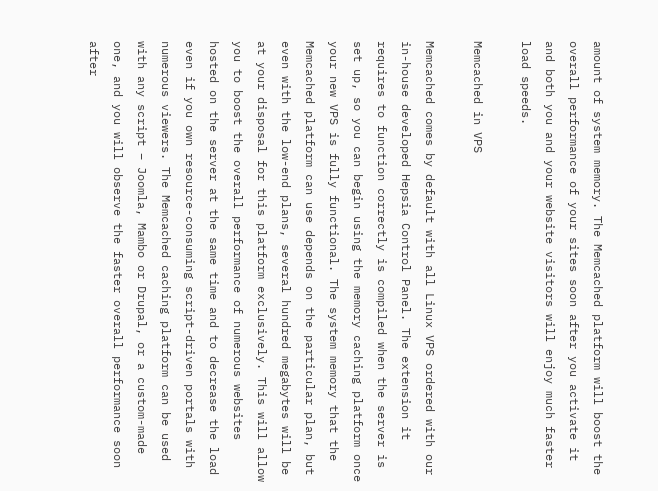amount of system memory. The Memcached platform will boost the overall performance of your sites soon after you activate it and both you and your website visitors will enjoy much faster load speeds.

Memcached in VPS

Memcached comes by default with all Linux VPS ordered with our in-house developed Hepsia Control Panel. The extension it requires to function correctly is compiled when the server is set up, so you can begin using the memory caching platform once your new VPS is fully functional. The system memory that the Memcached platform can use depends on the particular plan, but even with the low-end plans, several hundred megabytes will be at your disposal for this platform exclusively. This will allow you to boost the overall performance of numerous websites hosted on the server at the same time and to decrease the load even if you own resource-consuming script-driven portals with numerous viewers. The Memcached caching platform can be used with any script – Joomla, Mambo or Drupal, or a custom-made one, and you will observe the faster overall performance soon after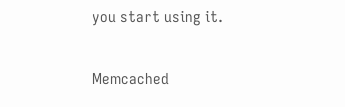you start using it.

Memcached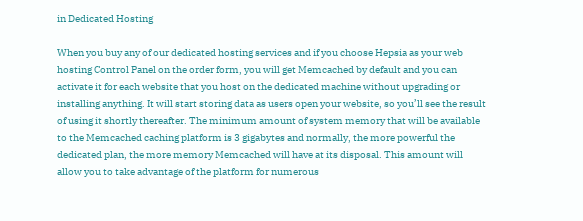in Dedicated Hosting

When you buy any of our dedicated hosting services and if you choose Hepsia as your web hosting Control Panel on the order form, you will get Memcached by default and you can activate it for each website that you host on the dedicated machine without upgrading or installing anything. It will start storing data as users open your website, so you’ll see the result of using it shortly thereafter. The minimum amount of system memory that will be available to the Memcached caching platform is 3 gigabytes and normally, the more powerful the dedicated plan, the more memory Memcached will have at its disposal. This amount will allow you to take advantage of the platform for numerous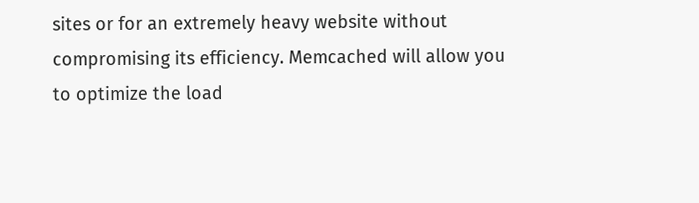sites or for an extremely heavy website without compromising its efficiency. Memcached will allow you to optimize the load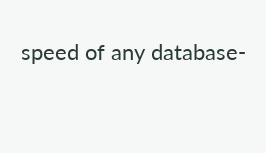speed of any database-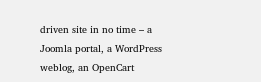driven site in no time – a Joomla portal, a WordPress weblog, an OpenCart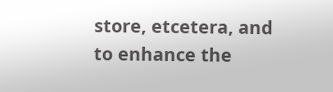store, etcetera, and to enhance the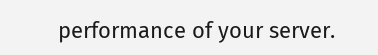performance of your server.